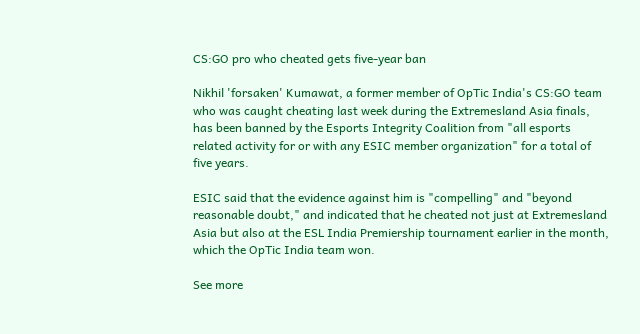CS:GO pro who cheated gets five-year ban

Nikhil 'forsaken' Kumawat, a former member of OpTic India's CS:GO team who was caught cheating last week during the Extremesland Asia finals, has been banned by the Esports Integrity Coalition from "all esports related activity for or with any ESIC member organization" for a total of five years.

ESIC said that the evidence against him is "compelling" and "beyond reasonable doubt," and indicated that he cheated not just at Extremesland Asia but also at the ESL India Premiership tournament earlier in the month, which the OpTic India team won.

See more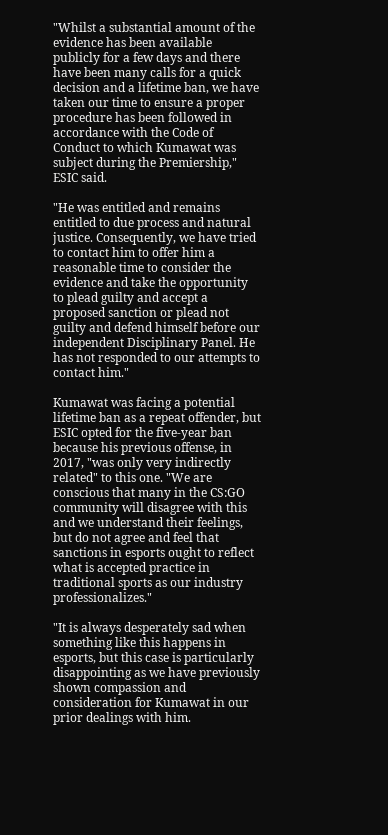"Whilst a substantial amount of the evidence has been available publicly for a few days and there have been many calls for a quick decision and a lifetime ban, we have taken our time to ensure a proper procedure has been followed in accordance with the Code of Conduct to which Kumawat was subject during the Premiership," ESIC said.

"He was entitled and remains entitled to due process and natural justice. Consequently, we have tried to contact him to offer him a reasonable time to consider the evidence and take the opportunity to plead guilty and accept a proposed sanction or plead not guilty and defend himself before our independent Disciplinary Panel. He has not responded to our attempts to contact him."

Kumawat was facing a potential lifetime ban as a repeat offender, but ESIC opted for the five-year ban because his previous offense, in 2017, "was only very indirectly related" to this one. "We are conscious that many in the CS:GO community will disagree with this and we understand their feelings, but do not agree and feel that sanctions in esports ought to reflect what is accepted practice in traditional sports as our industry professionalizes."

"It is always desperately sad when something like this happens in esports, but this case is particularly disappointing as we have previously shown compassion and consideration for Kumawat in our prior dealings with him.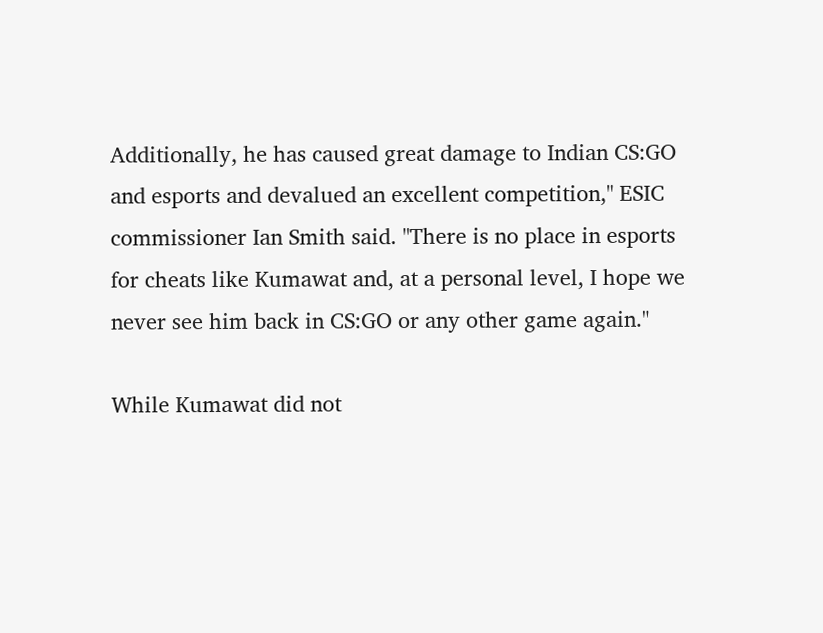Additionally, he has caused great damage to Indian CS:GO and esports and devalued an excellent competition," ESIC commissioner Ian Smith said. "There is no place in esports for cheats like Kumawat and, at a personal level, I hope we never see him back in CS:GO or any other game again."

While Kumawat did not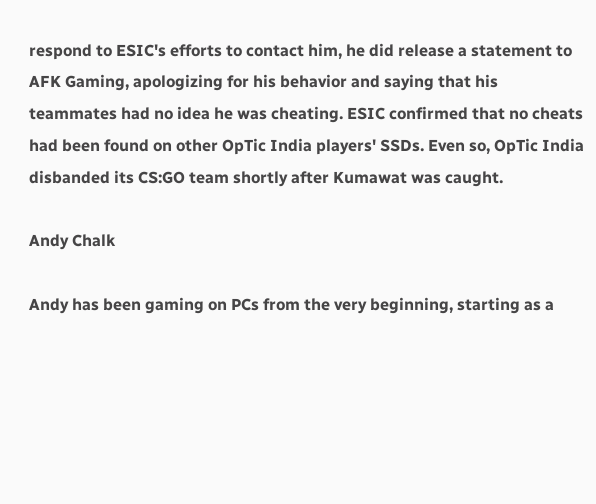respond to ESIC's efforts to contact him, he did release a statement to AFK Gaming, apologizing for his behavior and saying that his teammates had no idea he was cheating. ESIC confirmed that no cheats had been found on other OpTic India players' SSDs. Even so, OpTic India disbanded its CS:GO team shortly after Kumawat was caught.

Andy Chalk

Andy has been gaming on PCs from the very beginning, starting as a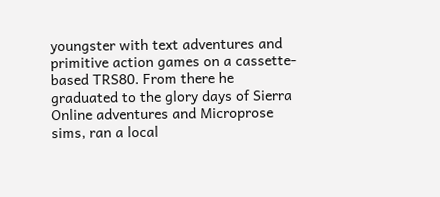youngster with text adventures and primitive action games on a cassette-based TRS80. From there he graduated to the glory days of Sierra Online adventures and Microprose sims, ran a local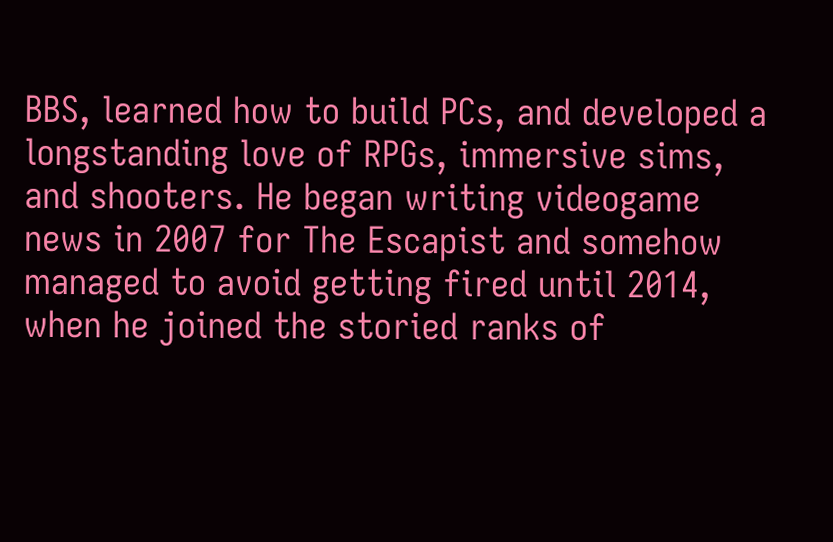BBS, learned how to build PCs, and developed a longstanding love of RPGs, immersive sims, and shooters. He began writing videogame news in 2007 for The Escapist and somehow managed to avoid getting fired until 2014, when he joined the storied ranks of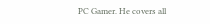PC Gamer. He covers all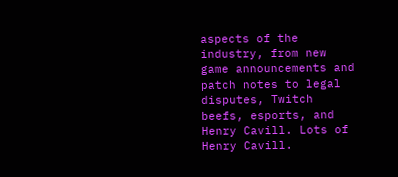aspects of the industry, from new game announcements and patch notes to legal disputes, Twitch beefs, esports, and Henry Cavill. Lots of Henry Cavill.